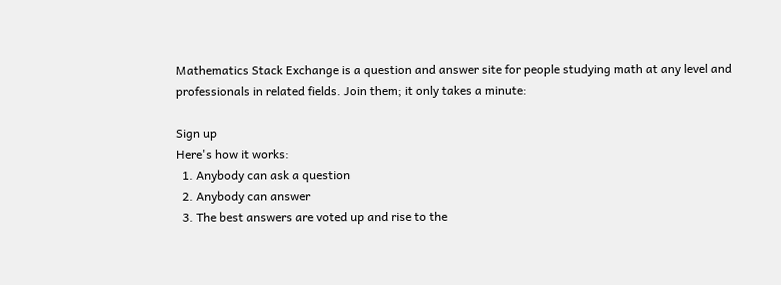Mathematics Stack Exchange is a question and answer site for people studying math at any level and professionals in related fields. Join them; it only takes a minute:

Sign up
Here's how it works:
  1. Anybody can ask a question
  2. Anybody can answer
  3. The best answers are voted up and rise to the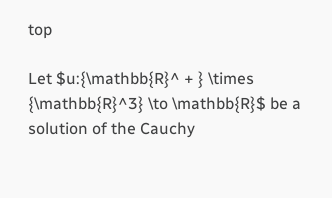top

Let $u:{\mathbb{R}^ + } \times {\mathbb{R}^3} \to \mathbb{R}$ be a solution of the Cauchy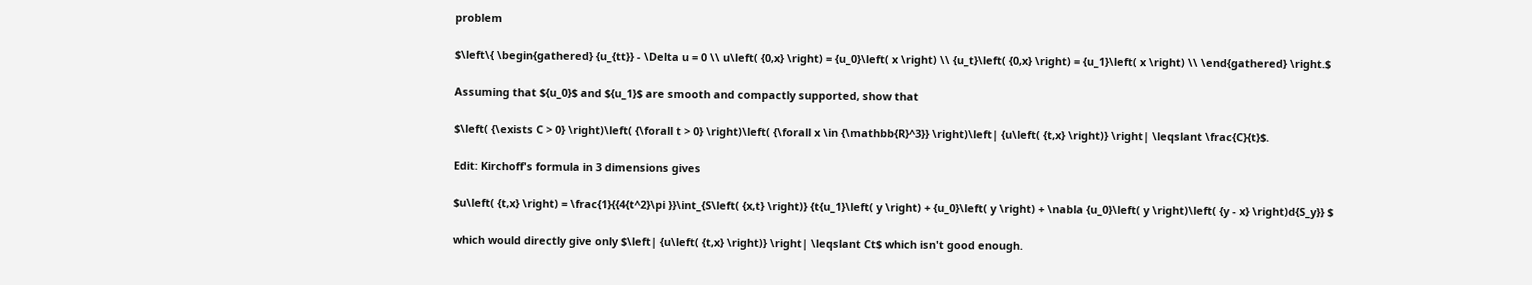problem

$\left\{ \begin{gathered} {u_{tt}} - \Delta u = 0 \\ u\left( {0,x} \right) = {u_0}\left( x \right) \\ {u_t}\left( {0,x} \right) = {u_1}\left( x \right) \\ \end{gathered} \right.$

Assuming that ${u_0}$ and ${u_1}$ are smooth and compactly supported, show that

$\left( {\exists C > 0} \right)\left( {\forall t > 0} \right)\left( {\forall x \in {\mathbb{R}^3}} \right)\left| {u\left( {t,x} \right)} \right| \leqslant \frac{C}{t}$.

Edit: Kirchoff's formula in 3 dimensions gives

$u\left( {t,x} \right) = \frac{1}{{4{t^2}\pi }}\int_{S\left( {x,t} \right)} {t{u_1}\left( y \right) + {u_0}\left( y \right) + \nabla {u_0}\left( y \right)\left( {y - x} \right)d{S_y}} $

which would directly give only $\left| {u\left( {t,x} \right)} \right| \leqslant Ct$ which isn't good enough.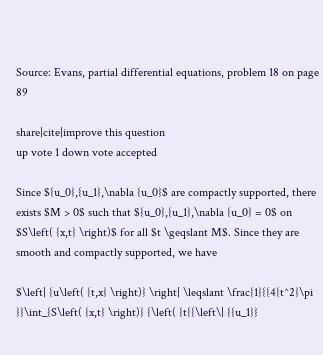Source: Evans, partial differential equations, problem 18 on page 89

share|cite|improve this question
up vote 1 down vote accepted

Since ${u_0},{u_1},\nabla {u_0}$ are compactly supported, there exists $M > 0$ such that ${u_0},{u_1},\nabla {u_0} = 0$ on $S\left( {x,t} \right)$ for all $t \geqslant M$. Since they are smooth and compactly supported, we have

$\left| {u\left( {t,x} \right)} \right| \leqslant \frac{1}{{4{t^2}\pi }}\int_{S\left( {x,t} \right)} {\left( {t{{\left\| {{u_1}}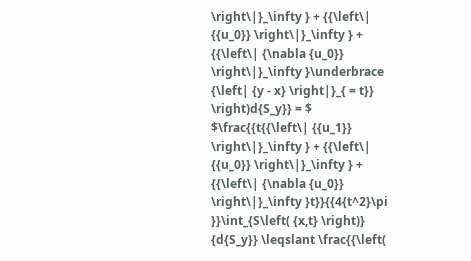\right\|}_\infty } + {{\left\| {{u_0}} \right\|}_\infty } + {{\left\| {\nabla {u_0}} \right\|}_\infty }\underbrace {\left| {y - x} \right|}_{ = t}} \right)d{S_y}} = $ $\frac{{t{{\left\| {{u_1}} \right\|}_\infty } + {{\left\| {{u_0}} \right\|}_\infty } + {{\left\| {\nabla {u_0}} \right\|}_\infty }t}}{{4{t^2}\pi }}\int_{S\left( {x,t} \right)} {d{S_y}} \leqslant \frac{{\left(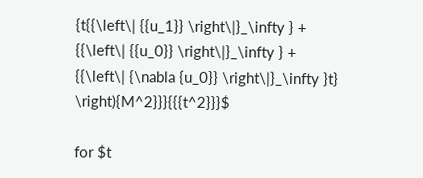{t{{\left\| {{u_1}} \right\|}_\infty } + {{\left\| {{u_0}} \right\|}_\infty } + {{\left\| {\nabla {u_0}} \right\|}_\infty }t} \right){M^2}}}{{{t^2}}}$

for $t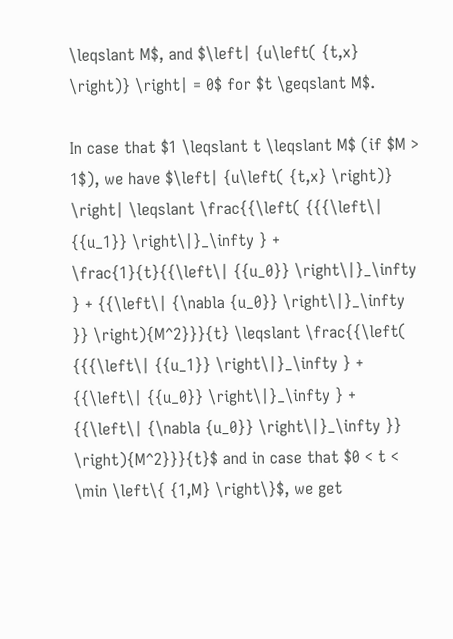\leqslant M$, and $\left| {u\left( {t,x} \right)} \right| = 0$ for $t \geqslant M$.

In case that $1 \leqslant t \leqslant M$ (if $M > 1$), we have $\left| {u\left( {t,x} \right)} \right| \leqslant \frac{{\left( {{{\left\| {{u_1}} \right\|}_\infty } + \frac{1}{t}{{\left\| {{u_0}} \right\|}_\infty } + {{\left\| {\nabla {u_0}} \right\|}_\infty }} \right){M^2}}}{t} \leqslant \frac{{\left( {{{\left\| {{u_1}} \right\|}_\infty } + {{\left\| {{u_0}} \right\|}_\infty } + {{\left\| {\nabla {u_0}} \right\|}_\infty }} \right){M^2}}}{t}$ and in case that $0 < t < \min \left\{ {1,M} \right\}$, we get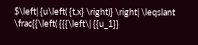$\left| {u\left( {t,x} \right)} \right| \leqslant \frac{{\left( {{{\left\| {{u_1}}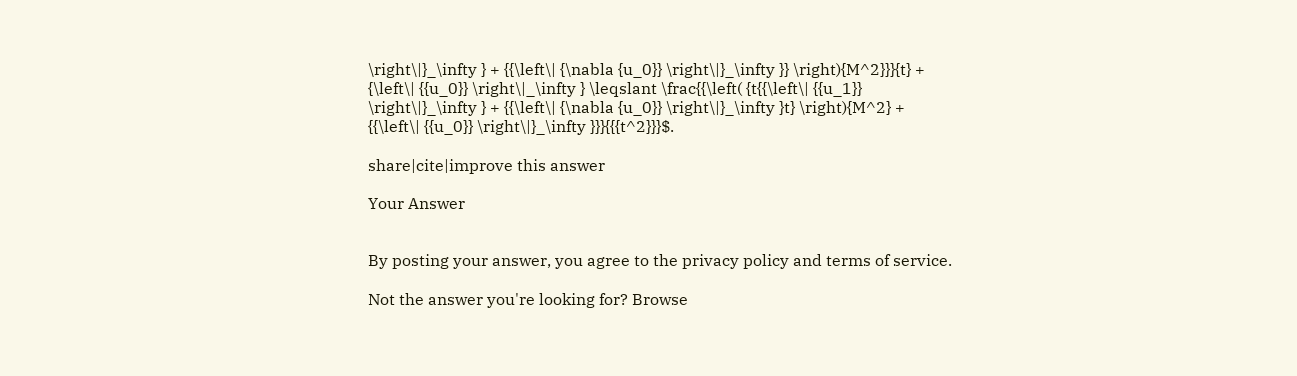\right\|}_\infty } + {{\left\| {\nabla {u_0}} \right\|}_\infty }} \right){M^2}}}{t} + {\left\| {{u_0}} \right\|_\infty } \leqslant \frac{{\left( {t{{\left\| {{u_1}} \right\|}_\infty } + {{\left\| {\nabla {u_0}} \right\|}_\infty }t} \right){M^2} + {{\left\| {{u_0}} \right\|}_\infty }}}{{{t^2}}}$.

share|cite|improve this answer

Your Answer


By posting your answer, you agree to the privacy policy and terms of service.

Not the answer you're looking for? Browse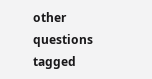other questions tagged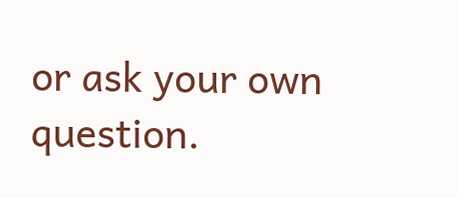or ask your own question.